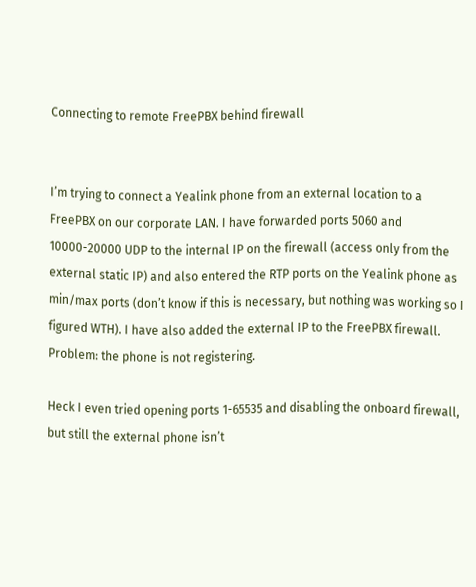Connecting to remote FreePBX behind firewall


I’m trying to connect a Yealink phone from an external location to a FreePBX on our corporate LAN. I have forwarded ports 5060 and 10000-20000 UDP to the internal IP on the firewall (access only from the external static IP) and also entered the RTP ports on the Yealink phone as min/max ports (don’t know if this is necessary, but nothing was working so I figured WTH). I have also added the external IP to the FreePBX firewall. Problem: the phone is not registering.

Heck I even tried opening ports 1-65535 and disabling the onboard firewall, but still the external phone isn’t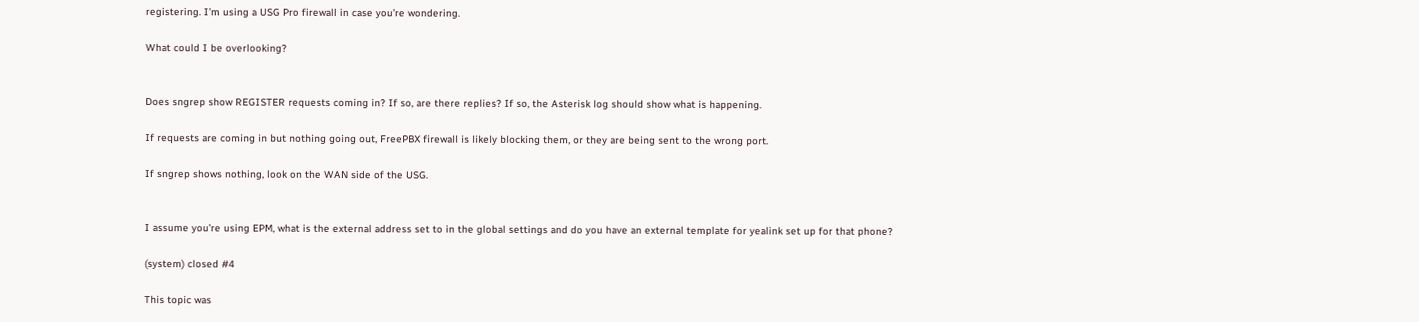registering. I’m using a USG Pro firewall in case you’re wondering.

What could I be overlooking?


Does sngrep show REGISTER requests coming in? If so, are there replies? If so, the Asterisk log should show what is happening.

If requests are coming in but nothing going out, FreePBX firewall is likely blocking them, or they are being sent to the wrong port.

If sngrep shows nothing, look on the WAN side of the USG.


I assume you’re using EPM, what is the external address set to in the global settings and do you have an external template for yealink set up for that phone?

(system) closed #4

This topic was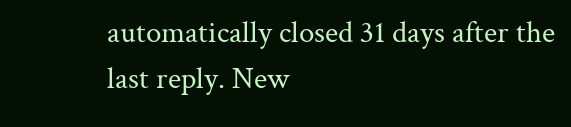automatically closed 31 days after the last reply. New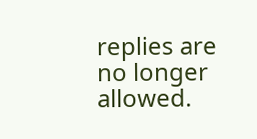replies are no longer allowed.